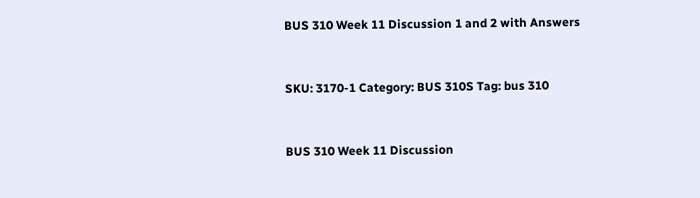BUS 310 Week 11 Discussion 1 and 2 with Answers


SKU: 3170-1 Category: BUS 310S Tag: bus 310


BUS 310 Week 11 Discussion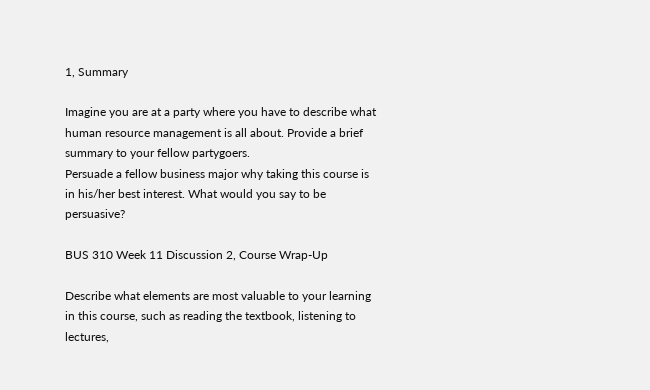1, Summary

Imagine you are at a party where you have to describe what human resource management is all about. Provide a brief summary to your fellow partygoers.
Persuade a fellow business major why taking this course is in his/her best interest. What would you say to be persuasive?

BUS 310 Week 11 Discussion 2, Course Wrap-Up

Describe what elements are most valuable to your learning in this course, such as reading the textbook, listening to lectures,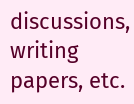discussions, writing papers, etc.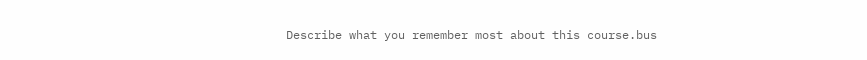Describe what you remember most about this course.bus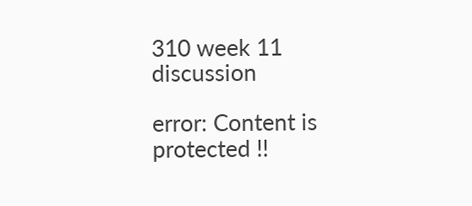310 week 11 discussion

error: Content is protected !!